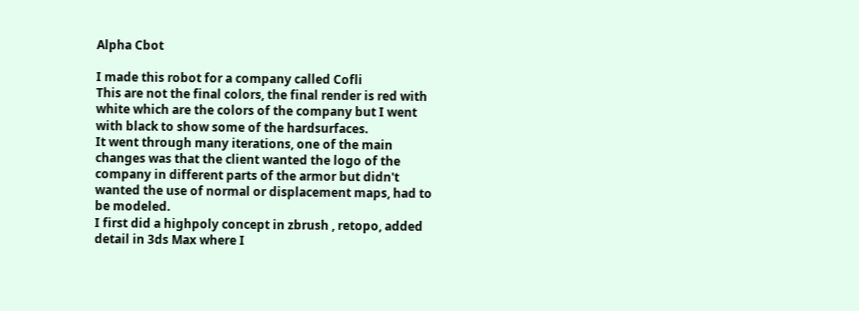Alpha Cbot

I made this robot for a company called Cofli
This are not the final colors, the final render is red with white which are the colors of the company but I went with black to show some of the hardsurfaces.
It went through many iterations, one of the main changes was that the client wanted the logo of the company in different parts of the armor but didn't wanted the use of normal or displacement maps, had to be modeled.
I first did a highpoly concept in zbrush , retopo, added detail in 3ds Max where I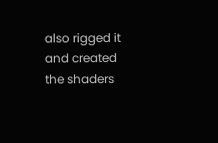also rigged it and created the shaders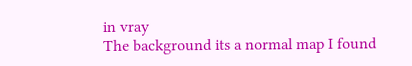in vray
The background its a normal map I found